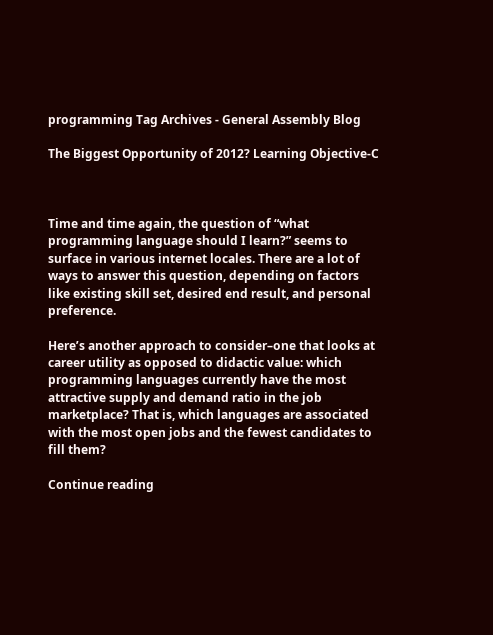programming Tag Archives - General Assembly Blog

The Biggest Opportunity of 2012? Learning Objective-C



Time and time again, the question of “what programming language should I learn?” seems to surface in various internet locales. There are a lot of ways to answer this question, depending on factors like existing skill set, desired end result, and personal preference.

Here’s another approach to consider–one that looks at career utility as opposed to didactic value: which programming languages currently have the most attractive supply and demand ratio in the job marketplace? That is, which languages are associated with the most open jobs and the fewest candidates to fill them?

Continue reading